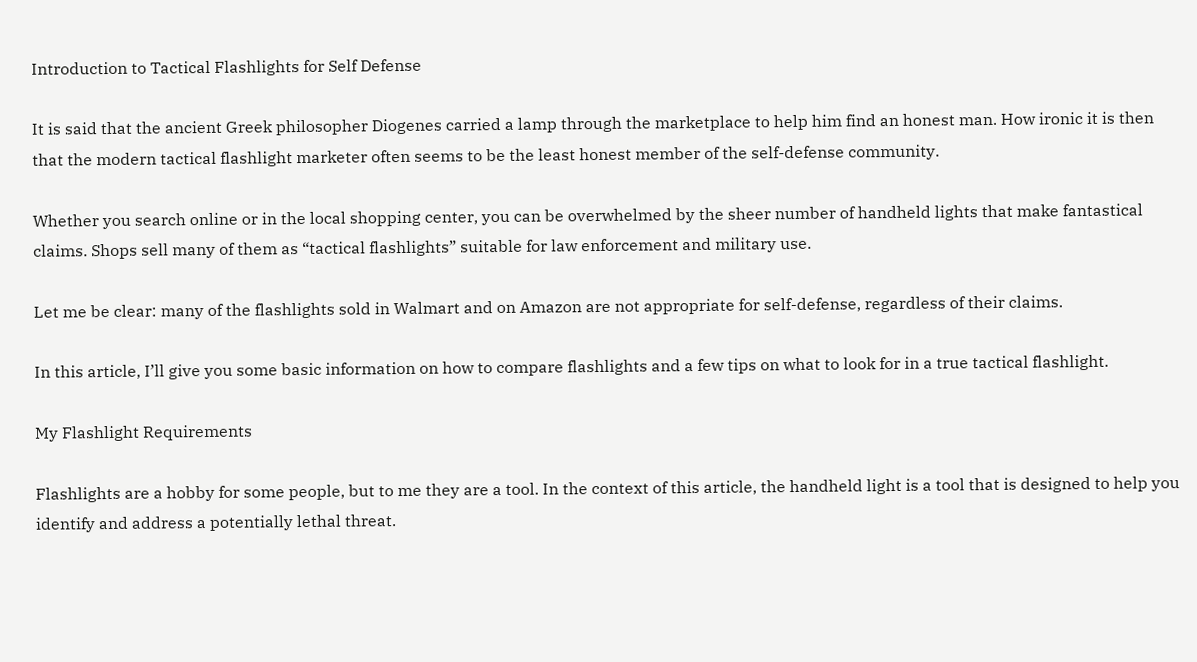Introduction to Tactical Flashlights for Self Defense

It is said that the ancient Greek philosopher Diogenes carried a lamp through the marketplace to help him find an honest man. How ironic it is then that the modern tactical flashlight marketer often seems to be the least honest member of the self-defense community.

Whether you search online or in the local shopping center, you can be overwhelmed by the sheer number of handheld lights that make fantastical claims. Shops sell many of them as “tactical flashlights” suitable for law enforcement and military use.

Let me be clear: many of the flashlights sold in Walmart and on Amazon are not appropriate for self-defense, regardless of their claims.

In this article, I’ll give you some basic information on how to compare flashlights and a few tips on what to look for in a true tactical flashlight.

My Flashlight Requirements

Flashlights are a hobby for some people, but to me they are a tool. In the context of this article, the handheld light is a tool that is designed to help you identify and address a potentially lethal threat.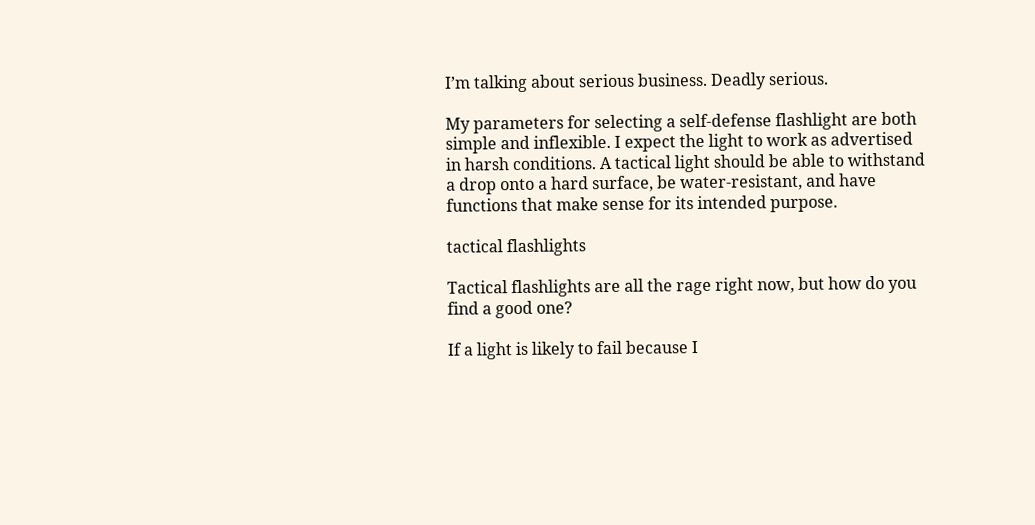I’m talking about serious business. Deadly serious.

My parameters for selecting a self-defense flashlight are both simple and inflexible. I expect the light to work as advertised in harsh conditions. A tactical light should be able to withstand a drop onto a hard surface, be water-resistant, and have functions that make sense for its intended purpose.

tactical flashlights

Tactical flashlights are all the rage right now, but how do you find a good one?

If a light is likely to fail because I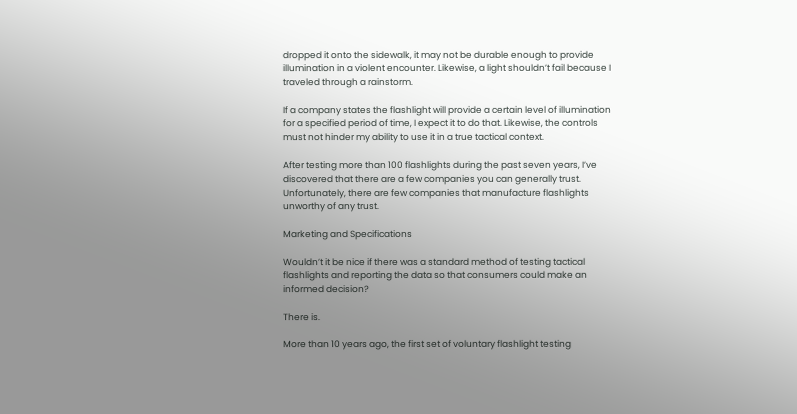dropped it onto the sidewalk, it may not be durable enough to provide illumination in a violent encounter. Likewise, a light shouldn’t fail because I traveled through a rainstorm.

If a company states the flashlight will provide a certain level of illumination for a specified period of time, I expect it to do that. Likewise, the controls must not hinder my ability to use it in a true tactical context.

After testing more than 100 flashlights during the past seven years, I’ve discovered that there are a few companies you can generally trust. Unfortunately, there are few companies that manufacture flashlights unworthy of any trust.

Marketing and Specifications

Wouldn’t it be nice if there was a standard method of testing tactical flashlights and reporting the data so that consumers could make an informed decision?

There is.

More than 10 years ago, the first set of voluntary flashlight testing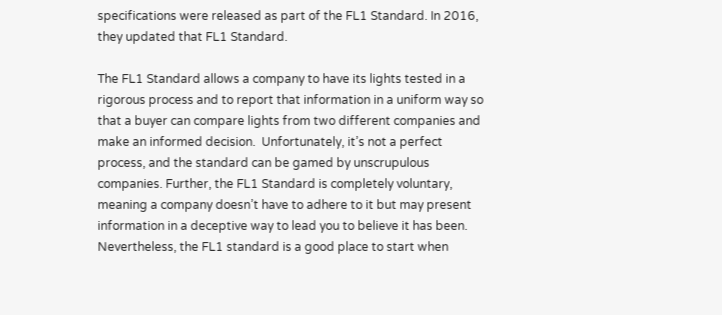specifications were released as part of the FL1 Standard. In 2016, they updated that FL1 Standard.

The FL1 Standard allows a company to have its lights tested in a rigorous process and to report that information in a uniform way so that a buyer can compare lights from two different companies and make an informed decision.  Unfortunately, it’s not a perfect process, and the standard can be gamed by unscrupulous companies. Further, the FL1 Standard is completely voluntary, meaning a company doesn’t have to adhere to it but may present information in a deceptive way to lead you to believe it has been. Nevertheless, the FL1 standard is a good place to start when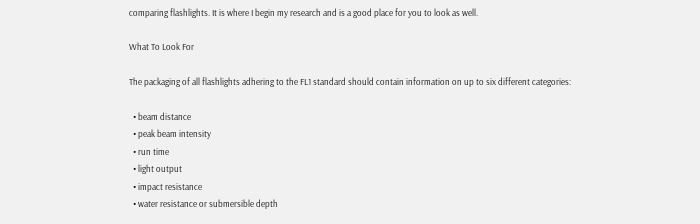comparing flashlights. It is where I begin my research and is a good place for you to look as well.

What To Look For

The packaging of all flashlights adhering to the FL1 standard should contain information on up to six different categories:

  • beam distance
  • peak beam intensity
  • run time
  • light output
  • impact resistance
  • water resistance or submersible depth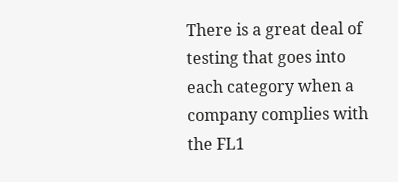There is a great deal of testing that goes into each category when a company complies with the FL1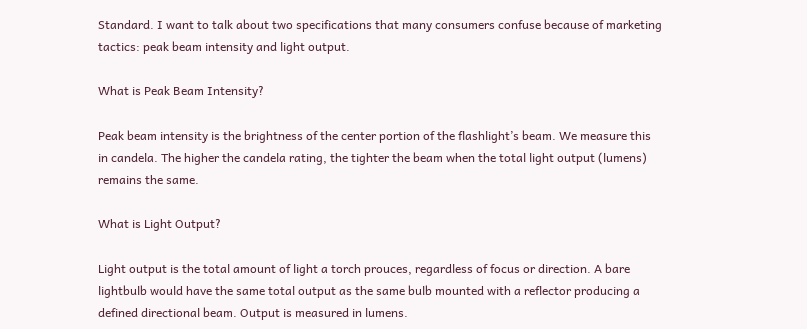Standard. I want to talk about two specifications that many consumers confuse because of marketing tactics: peak beam intensity and light output.

What is Peak Beam Intensity?

Peak beam intensity is the brightness of the center portion of the flashlight’s beam. We measure this in candela. The higher the candela rating, the tighter the beam when the total light output (lumens) remains the same.

What is Light Output?

Light output is the total amount of light a torch prouces, regardless of focus or direction. A bare lightbulb would have the same total output as the same bulb mounted with a reflector producing a defined directional beam. Output is measured in lumens.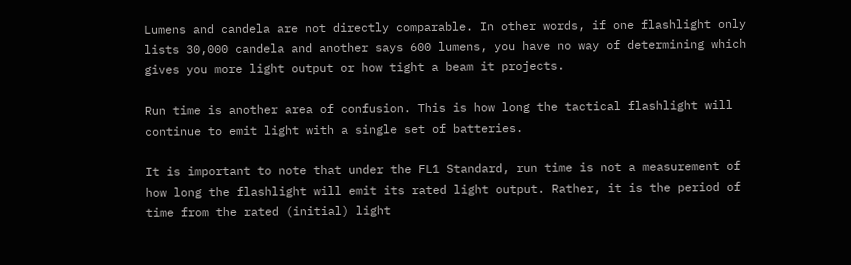Lumens and candela are not directly comparable. In other words, if one flashlight only lists 30,000 candela and another says 600 lumens, you have no way of determining which gives you more light output or how tight a beam it projects.

Run time is another area of confusion. This is how long the tactical flashlight will continue to emit light with a single set of batteries.

It is important to note that under the FL1 Standard, run time is not a measurement of how long the flashlight will emit its rated light output. Rather, it is the period of time from the rated (initial) light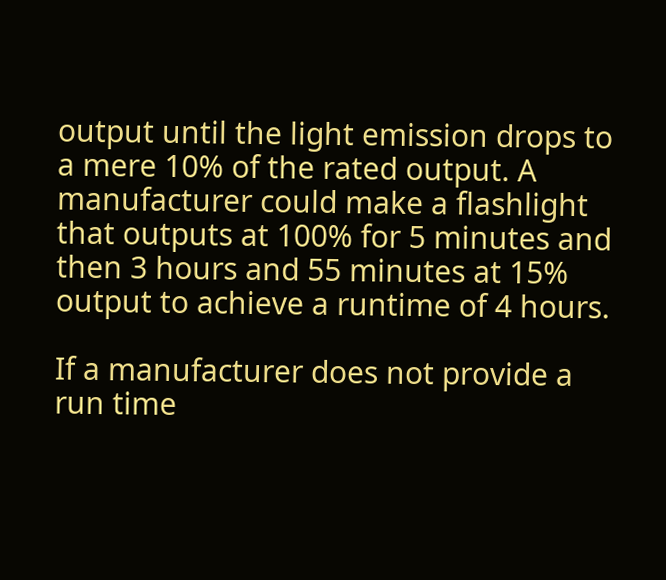output until the light emission drops to a mere 10% of the rated output. A manufacturer could make a flashlight that outputs at 100% for 5 minutes and then 3 hours and 55 minutes at 15% output to achieve a runtime of 4 hours.

If a manufacturer does not provide a run time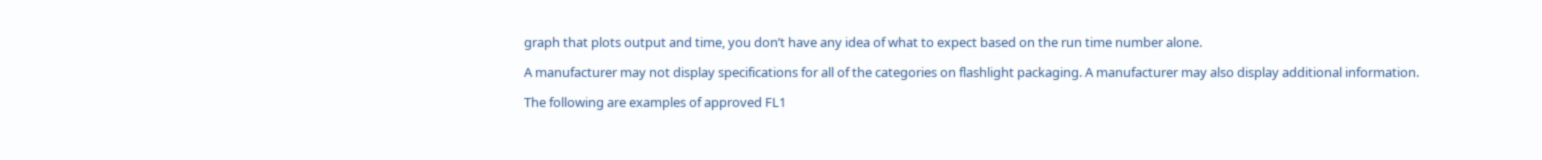graph that plots output and time, you don’t have any idea of what to expect based on the run time number alone.

A manufacturer may not display specifications for all of the categories on flashlight packaging. A manufacturer may also display additional information.

The following are examples of approved FL1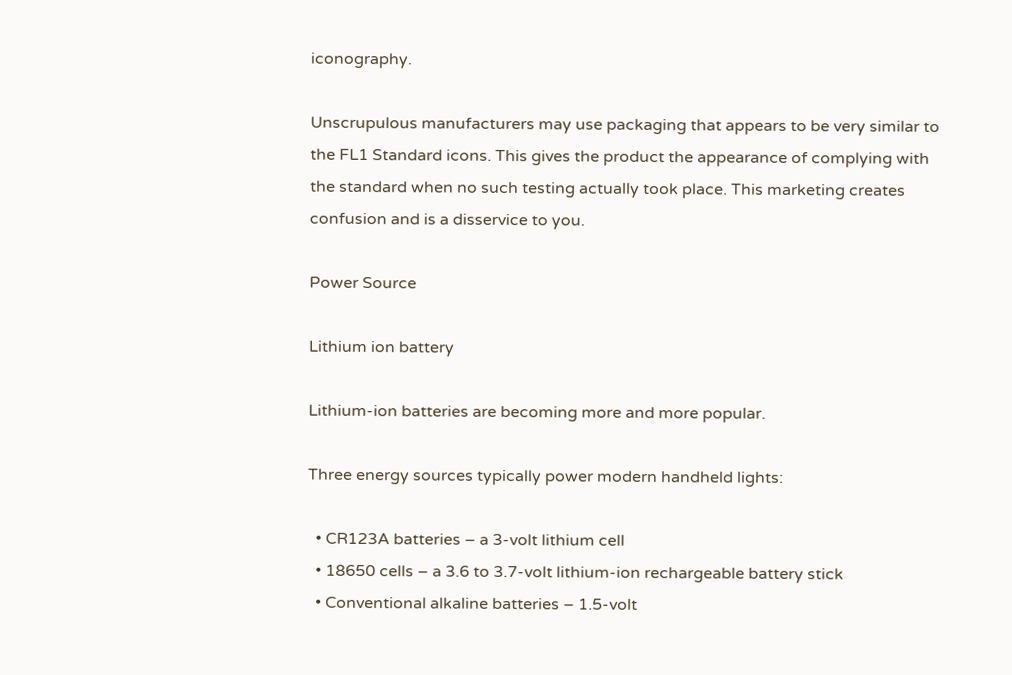iconography.

Unscrupulous manufacturers may use packaging that appears to be very similar to the FL1 Standard icons. This gives the product the appearance of complying with the standard when no such testing actually took place. This marketing creates confusion and is a disservice to you.

Power Source

Lithium ion battery

Lithium-ion batteries are becoming more and more popular.

Three energy sources typically power modern handheld lights:

  • CR123A batteries – a 3-volt lithium cell
  • 18650 cells – a 3.6 to 3.7-volt lithium-ion rechargeable battery stick
  • Conventional alkaline batteries – 1.5-volt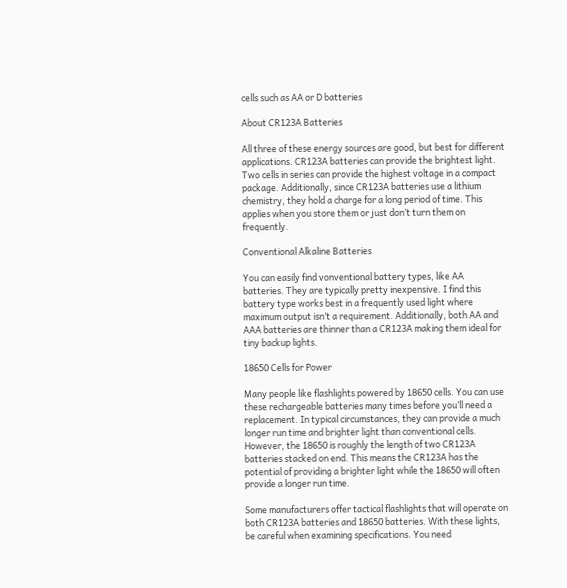cells such as AA or D batteries

About CR123A Batteries

All three of these energy sources are good, but best for different applications. CR123A batteries can provide the brightest light. Two cells in series can provide the highest voltage in a compact package. Additionally, since CR123A batteries use a lithium chemistry, they hold a charge for a long period of time. This applies when you store them or just don’t turn them on frequently.

Conventional Alkaline Batteries

You can easily find vonventional battery types, like AA batteries. They are typically pretty inexpensive. I find this battery type works best in a frequently used light where maximum output isn’t a requirement. Additionally, both AA and AAA batteries are thinner than a CR123A making them ideal for tiny backup lights.

18650 Cells for Power

Many people like flashlights powered by 18650 cells. You can use these rechargeable batteries many times before you’ll need a replacement. In typical circumstances, they can provide a much longer run time and brighter light than conventional cells. However, the 18650 is roughly the length of two CR123A batteries stacked on end. This means the CR123A has the potential of providing a brighter light while the 18650 will often provide a longer run time.

Some manufacturers offer tactical flashlights that will operate on both CR123A batteries and 18650 batteries. With these lights, be careful when examining specifications. You need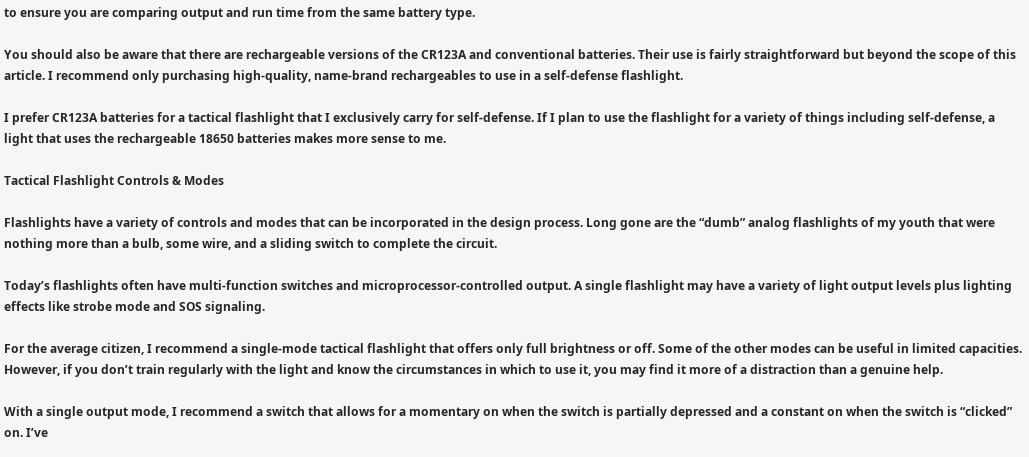to ensure you are comparing output and run time from the same battery type.

You should also be aware that there are rechargeable versions of the CR123A and conventional batteries. Their use is fairly straightforward but beyond the scope of this article. I recommend only purchasing high-quality, name-brand rechargeables to use in a self-defense flashlight.

I prefer CR123A batteries for a tactical flashlight that I exclusively carry for self-defense. If I plan to use the flashlight for a variety of things including self-defense, a light that uses the rechargeable 18650 batteries makes more sense to me.

Tactical Flashlight Controls & Modes

Flashlights have a variety of controls and modes that can be incorporated in the design process. Long gone are the “dumb” analog flashlights of my youth that were nothing more than a bulb, some wire, and a sliding switch to complete the circuit.

Today’s flashlights often have multi-function switches and microprocessor-controlled output. A single flashlight may have a variety of light output levels plus lighting effects like strobe mode and SOS signaling.

For the average citizen, I recommend a single-mode tactical flashlight that offers only full brightness or off. Some of the other modes can be useful in limited capacities. However, if you don’t train regularly with the light and know the circumstances in which to use it, you may find it more of a distraction than a genuine help.

With a single output mode, I recommend a switch that allows for a momentary on when the switch is partially depressed and a constant on when the switch is “clicked” on. I’ve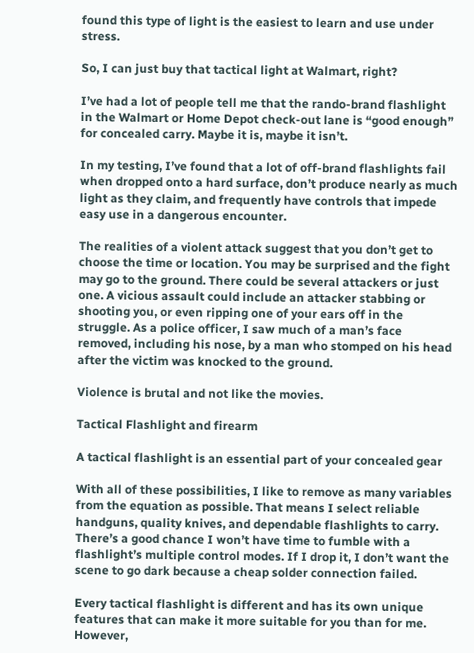found this type of light is the easiest to learn and use under stress.

So, I can just buy that tactical light at Walmart, right?

I’ve had a lot of people tell me that the rando-brand flashlight in the Walmart or Home Depot check-out lane is “good enough” for concealed carry. Maybe it is, maybe it isn’t.

In my testing, I’ve found that a lot of off-brand flashlights fail when dropped onto a hard surface, don’t produce nearly as much light as they claim, and frequently have controls that impede easy use in a dangerous encounter.

The realities of a violent attack suggest that you don’t get to choose the time or location. You may be surprised and the fight may go to the ground. There could be several attackers or just one. A vicious assault could include an attacker stabbing or shooting you, or even ripping one of your ears off in the struggle. As a police officer, I saw much of a man’s face removed, including his nose, by a man who stomped on his head after the victim was knocked to the ground.

Violence is brutal and not like the movies.

Tactical Flashlight and firearm

A tactical flashlight is an essential part of your concealed gear

With all of these possibilities, I like to remove as many variables from the equation as possible. That means I select reliable handguns, quality knives, and dependable flashlights to carry. There’s a good chance I won’t have time to fumble with a flashlight’s multiple control modes. If I drop it, I don’t want the scene to go dark because a cheap solder connection failed.

Every tactical flashlight is different and has its own unique features that can make it more suitable for you than for me. However,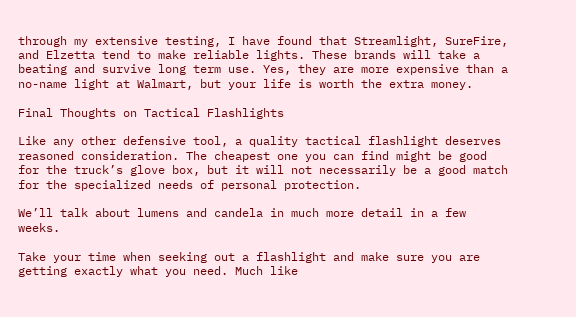through my extensive testing, I have found that Streamlight, SureFire, and Elzetta tend to make reliable lights. These brands will take a beating and survive long term use. Yes, they are more expensive than a no-name light at Walmart, but your life is worth the extra money.

Final Thoughts on Tactical Flashlights

Like any other defensive tool, a quality tactical flashlight deserves reasoned consideration. The cheapest one you can find might be good for the truck’s glove box, but it will not necessarily be a good match for the specialized needs of personal protection.

We’ll talk about lumens and candela in much more detail in a few weeks.

Take your time when seeking out a flashlight and make sure you are getting exactly what you need. Much like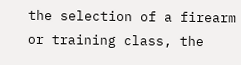the selection of a firearm or training class, the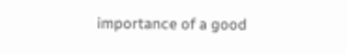importance of a good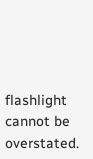flashlight cannot be overstated.